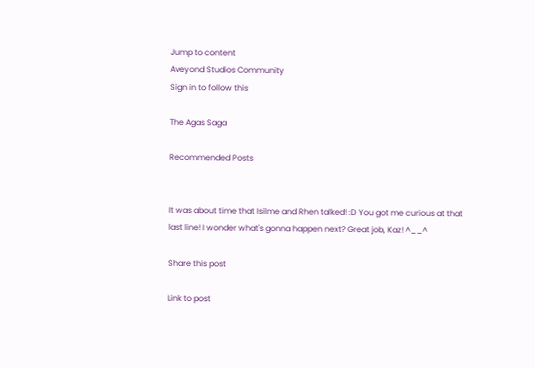Jump to content
Aveyond Studios Community
Sign in to follow this

The Agas Saga

Recommended Posts


It was about time that Isilme and Rhen talked! :D You got me curious at that last line! I wonder what's gonna happen next? Great job, Kaz! ^__^

Share this post

Link to post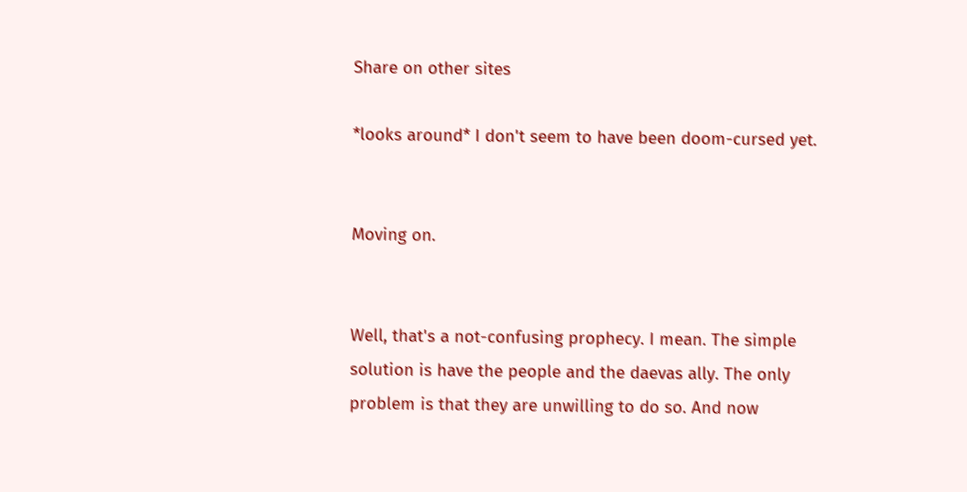Share on other sites

*looks around* I don't seem to have been doom-cursed yet.


Moving on.


Well, that's a not-confusing prophecy. I mean. The simple solution is have the people and the daevas ally. The only problem is that they are unwilling to do so. And now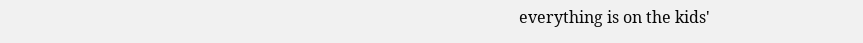everything is on the kids'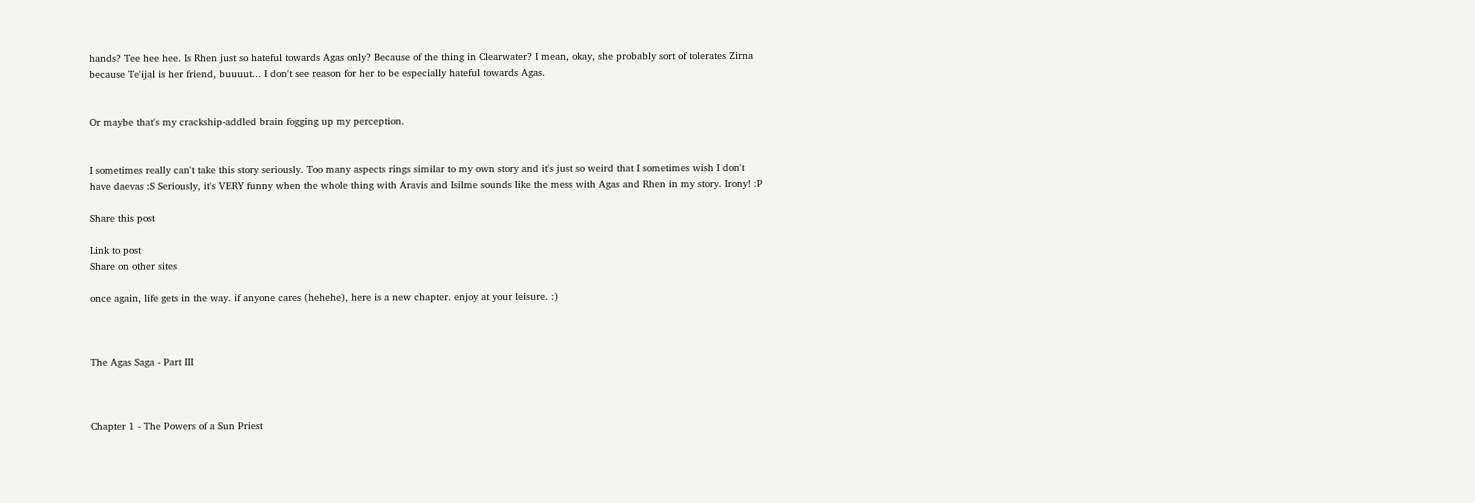hands? Tee hee hee. Is Rhen just so hateful towards Agas only? Because of the thing in Clearwater? I mean, okay, she probably sort of tolerates Zirna because Te'ijal is her friend, buuuut... I don't see reason for her to be especially hateful towards Agas.


Or maybe that's my crackship-addled brain fogging up my perception.


I sometimes really can't take this story seriously. Too many aspects rings similar to my own story and it's just so weird that I sometimes wish I don't have daevas :S Seriously, it's VERY funny when the whole thing with Aravis and Isilme sounds like the mess with Agas and Rhen in my story. Irony! :P

Share this post

Link to post
Share on other sites

once again, life gets in the way. if anyone cares (hehehe), here is a new chapter. enjoy at your leisure. :)



The Agas Saga - Part III



Chapter 1 - The Powers of a Sun Priest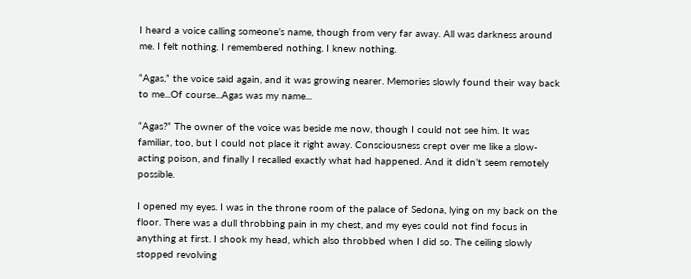I heard a voice calling someone’s name, though from very far away. All was darkness around me. I felt nothing. I remembered nothing. I knew nothing.

“Agas,” the voice said again, and it was growing nearer. Memories slowly found their way back to me...Of course...Agas was my name...

“Agas?” The owner of the voice was beside me now, though I could not see him. It was familiar, too, but I could not place it right away. Consciousness crept over me like a slow-acting poison, and finally I recalled exactly what had happened. And it didn’t seem remotely possible.

I opened my eyes. I was in the throne room of the palace of Sedona, lying on my back on the floor. There was a dull throbbing pain in my chest, and my eyes could not find focus in anything at first. I shook my head, which also throbbed when I did so. The ceiling slowly stopped revolving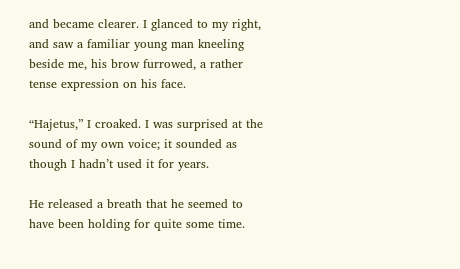and became clearer. I glanced to my right, and saw a familiar young man kneeling beside me, his brow furrowed, a rather tense expression on his face.

“Hajetus,” I croaked. I was surprised at the sound of my own voice; it sounded as though I hadn’t used it for years.

He released a breath that he seemed to have been holding for quite some time.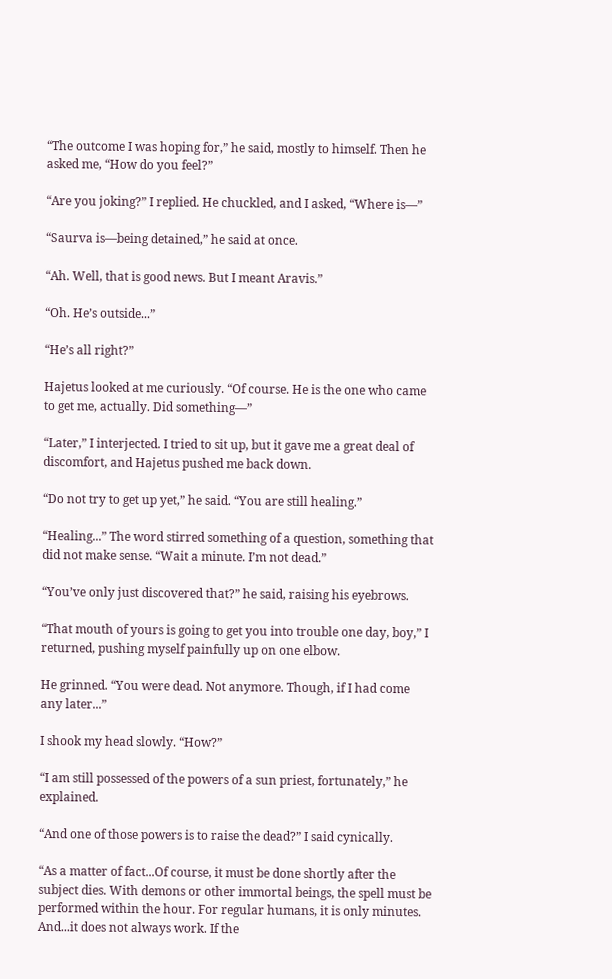“The outcome I was hoping for,” he said, mostly to himself. Then he asked me, “How do you feel?”

“Are you joking?” I replied. He chuckled, and I asked, “Where is—”

“Saurva is—being detained,” he said at once.

“Ah. Well, that is good news. But I meant Aravis.”

“Oh. He’s outside...”

“He’s all right?”

Hajetus looked at me curiously. “Of course. He is the one who came to get me, actually. Did something—”

“Later,” I interjected. I tried to sit up, but it gave me a great deal of discomfort, and Hajetus pushed me back down.

“Do not try to get up yet,” he said. “You are still healing.”

“Healing...” The word stirred something of a question, something that did not make sense. “Wait a minute. I’m not dead.”

“You’ve only just discovered that?” he said, raising his eyebrows.

“That mouth of yours is going to get you into trouble one day, boy,” I returned, pushing myself painfully up on one elbow.

He grinned. “You were dead. Not anymore. Though, if I had come any later...”

I shook my head slowly. “How?”

“I am still possessed of the powers of a sun priest, fortunately,” he explained.

“And one of those powers is to raise the dead?” I said cynically.

“As a matter of fact...Of course, it must be done shortly after the subject dies. With demons or other immortal beings, the spell must be performed within the hour. For regular humans, it is only minutes. And...it does not always work. If the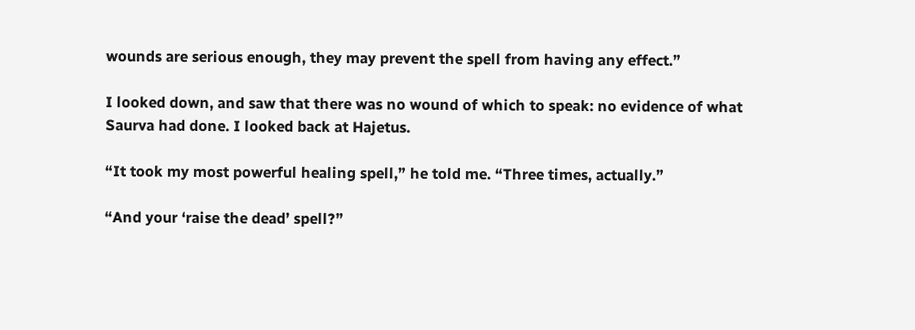wounds are serious enough, they may prevent the spell from having any effect.”

I looked down, and saw that there was no wound of which to speak: no evidence of what Saurva had done. I looked back at Hajetus.

“It took my most powerful healing spell,” he told me. “Three times, actually.”

“And your ‘raise the dead’ spell?”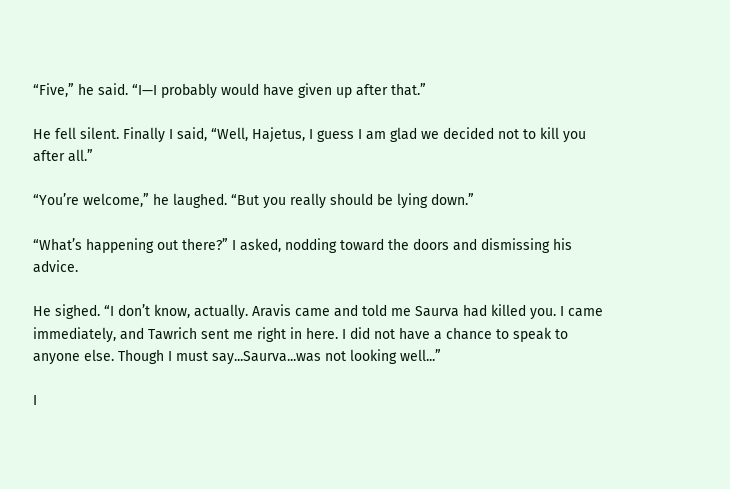“Five,” he said. “I—I probably would have given up after that.”

He fell silent. Finally I said, “Well, Hajetus, I guess I am glad we decided not to kill you after all.”

“You’re welcome,” he laughed. “But you really should be lying down.”

“What’s happening out there?” I asked, nodding toward the doors and dismissing his advice.

He sighed. “I don’t know, actually. Aravis came and told me Saurva had killed you. I came immediately, and Tawrich sent me right in here. I did not have a chance to speak to anyone else. Though I must say...Saurva...was not looking well...”

I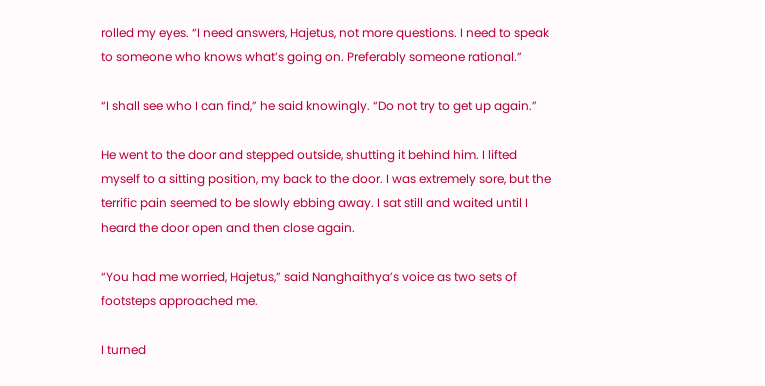rolled my eyes. “I need answers, Hajetus, not more questions. I need to speak to someone who knows what’s going on. Preferably someone rational.”

“I shall see who I can find,” he said knowingly. “Do not try to get up again.”

He went to the door and stepped outside, shutting it behind him. I lifted myself to a sitting position, my back to the door. I was extremely sore, but the terrific pain seemed to be slowly ebbing away. I sat still and waited until I heard the door open and then close again.

“You had me worried, Hajetus,” said Nanghaithya’s voice as two sets of footsteps approached me.

I turned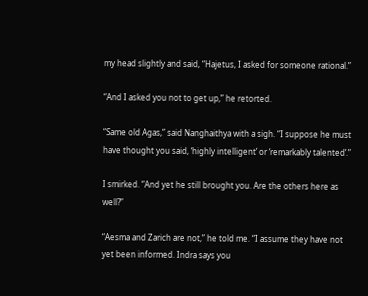my head slightly and said, “Hajetus, I asked for someone rational.”

“And I asked you not to get up,” he retorted.

“Same old Agas,” said Nanghaithya with a sigh. “I suppose he must have thought you said, ‘highly intelligent’ or ‘remarkably talented’.”

I smirked. “And yet he still brought you. Are the others here as well?”

“Aesma and Zarich are not,” he told me. “I assume they have not yet been informed. Indra says you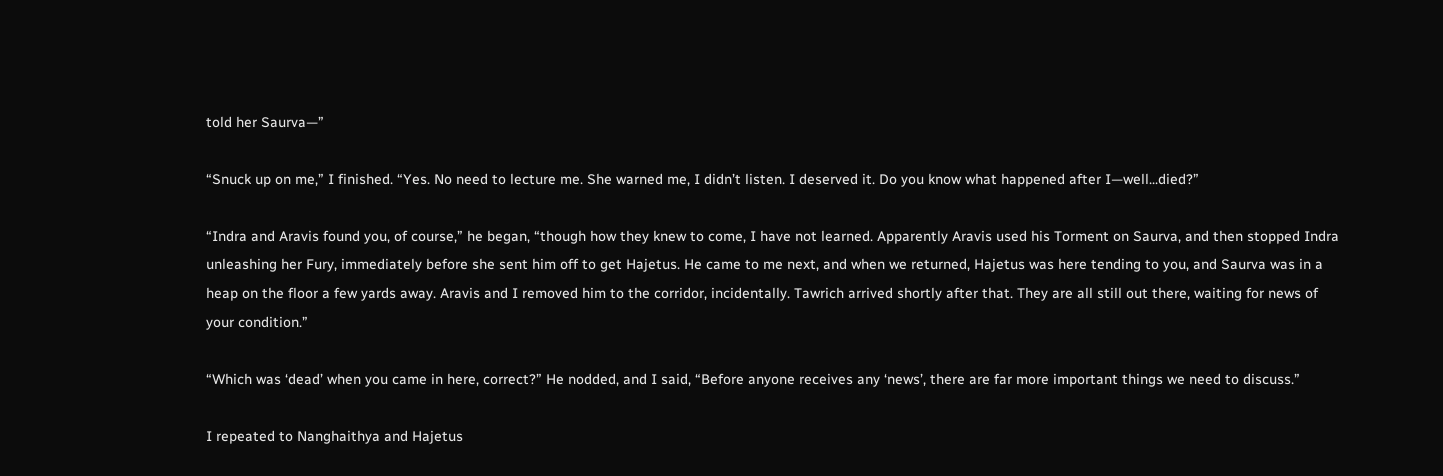told her Saurva—”

“Snuck up on me,” I finished. “Yes. No need to lecture me. She warned me, I didn’t listen. I deserved it. Do you know what happened after I—well...died?”

“Indra and Aravis found you, of course,” he began, “though how they knew to come, I have not learned. Apparently Aravis used his Torment on Saurva, and then stopped Indra unleashing her Fury, immediately before she sent him off to get Hajetus. He came to me next, and when we returned, Hajetus was here tending to you, and Saurva was in a heap on the floor a few yards away. Aravis and I removed him to the corridor, incidentally. Tawrich arrived shortly after that. They are all still out there, waiting for news of your condition.”

“Which was ‘dead’ when you came in here, correct?” He nodded, and I said, “Before anyone receives any ‘news’, there are far more important things we need to discuss.”

I repeated to Nanghaithya and Hajetus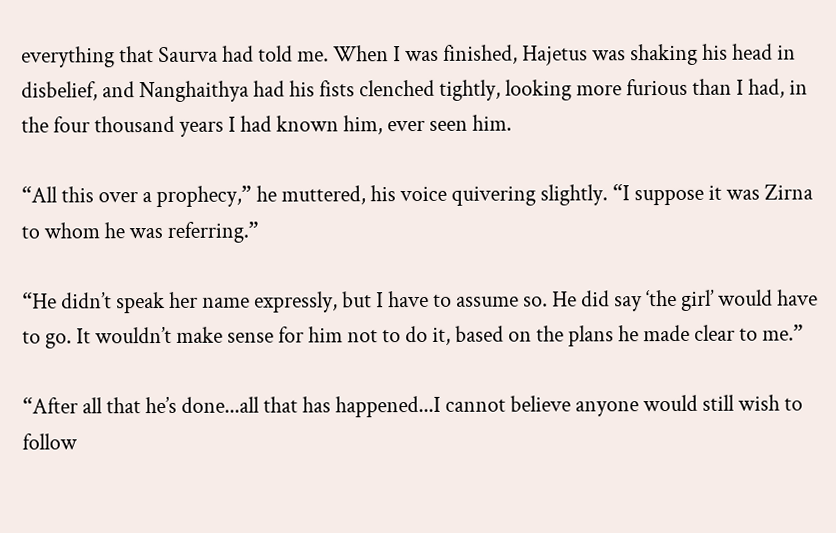everything that Saurva had told me. When I was finished, Hajetus was shaking his head in disbelief, and Nanghaithya had his fists clenched tightly, looking more furious than I had, in the four thousand years I had known him, ever seen him.

“All this over a prophecy,” he muttered, his voice quivering slightly. “I suppose it was Zirna to whom he was referring.”

“He didn’t speak her name expressly, but I have to assume so. He did say ‘the girl’ would have to go. It wouldn’t make sense for him not to do it, based on the plans he made clear to me.”

“After all that he’s done...all that has happened...I cannot believe anyone would still wish to follow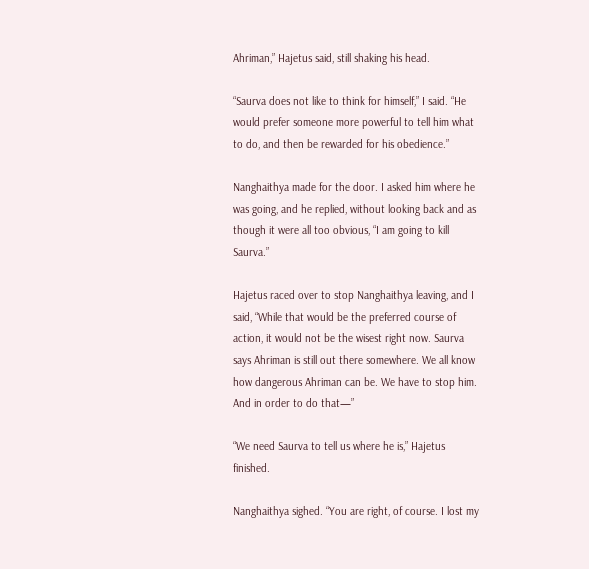Ahriman,” Hajetus said, still shaking his head.

“Saurva does not like to think for himself,” I said. “He would prefer someone more powerful to tell him what to do, and then be rewarded for his obedience.”

Nanghaithya made for the door. I asked him where he was going, and he replied, without looking back and as though it were all too obvious, “I am going to kill Saurva.”

Hajetus raced over to stop Nanghaithya leaving, and I said, “While that would be the preferred course of action, it would not be the wisest right now. Saurva says Ahriman is still out there somewhere. We all know how dangerous Ahriman can be. We have to stop him. And in order to do that—”

“We need Saurva to tell us where he is,” Hajetus finished.

Nanghaithya sighed. “You are right, of course. I lost my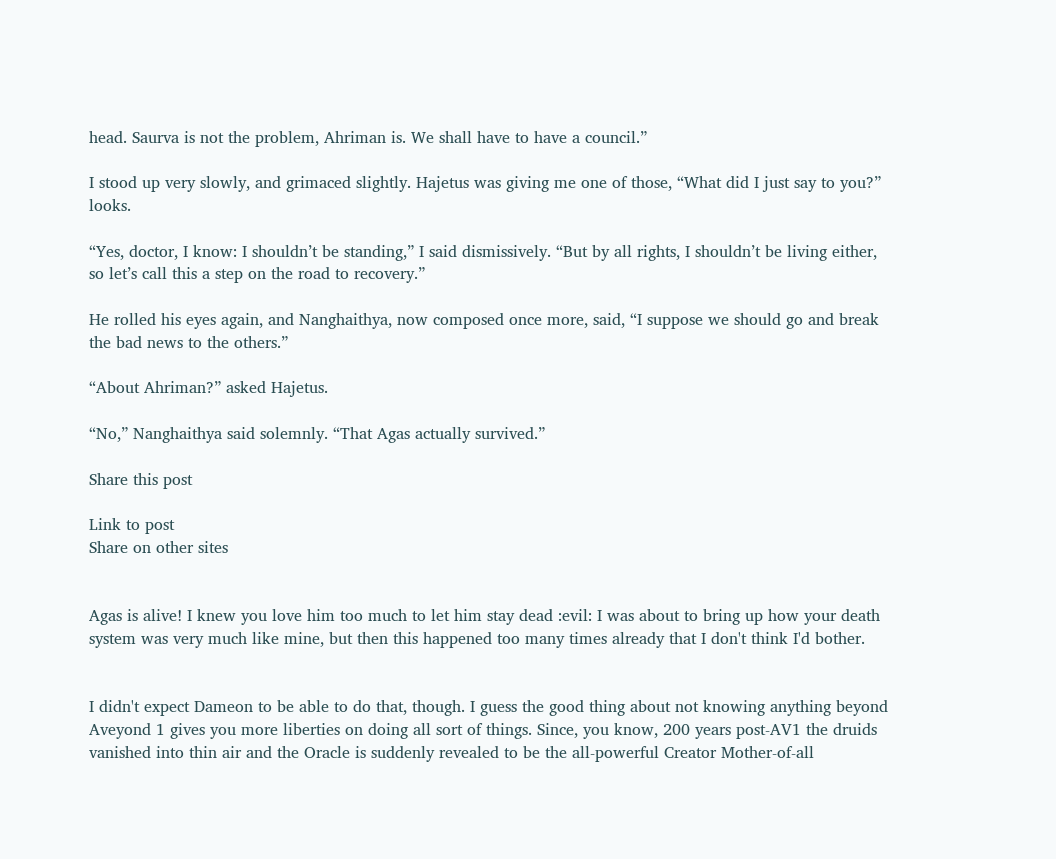head. Saurva is not the problem, Ahriman is. We shall have to have a council.”

I stood up very slowly, and grimaced slightly. Hajetus was giving me one of those, “What did I just say to you?” looks.

“Yes, doctor, I know: I shouldn’t be standing,” I said dismissively. “But by all rights, I shouldn’t be living either, so let’s call this a step on the road to recovery.”

He rolled his eyes again, and Nanghaithya, now composed once more, said, “I suppose we should go and break the bad news to the others.”

“About Ahriman?” asked Hajetus.

“No,” Nanghaithya said solemnly. “That Agas actually survived.”

Share this post

Link to post
Share on other sites


Agas is alive! I knew you love him too much to let him stay dead :evil: I was about to bring up how your death system was very much like mine, but then this happened too many times already that I don't think I'd bother.


I didn't expect Dameon to be able to do that, though. I guess the good thing about not knowing anything beyond Aveyond 1 gives you more liberties on doing all sort of things. Since, you know, 200 years post-AV1 the druids vanished into thin air and the Oracle is suddenly revealed to be the all-powerful Creator Mother-of-all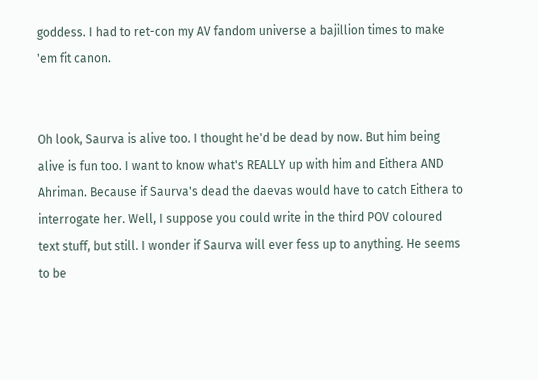goddess. I had to ret-con my AV fandom universe a bajillion times to make 'em fit canon.


Oh look, Saurva is alive too. I thought he'd be dead by now. But him being alive is fun too. I want to know what's REALLY up with him and Eithera AND Ahriman. Because if Saurva's dead the daevas would have to catch Eithera to interrogate her. Well, I suppose you could write in the third POV coloured text stuff, but still. I wonder if Saurva will ever fess up to anything. He seems to be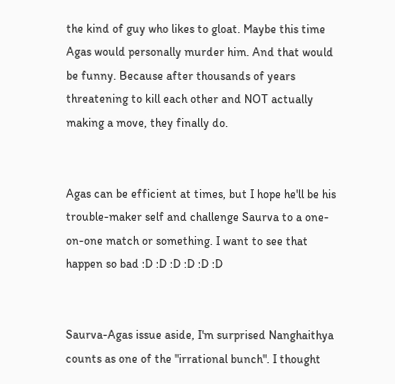the kind of guy who likes to gloat. Maybe this time Agas would personally murder him. And that would be funny. Because after thousands of years threatening to kill each other and NOT actually making a move, they finally do.


Agas can be efficient at times, but I hope he'll be his trouble-maker self and challenge Saurva to a one-on-one match or something. I want to see that happen so bad :D :D :D :D :D :D


Saurva-Agas issue aside, I'm surprised Nanghaithya counts as one of the "irrational bunch". I thought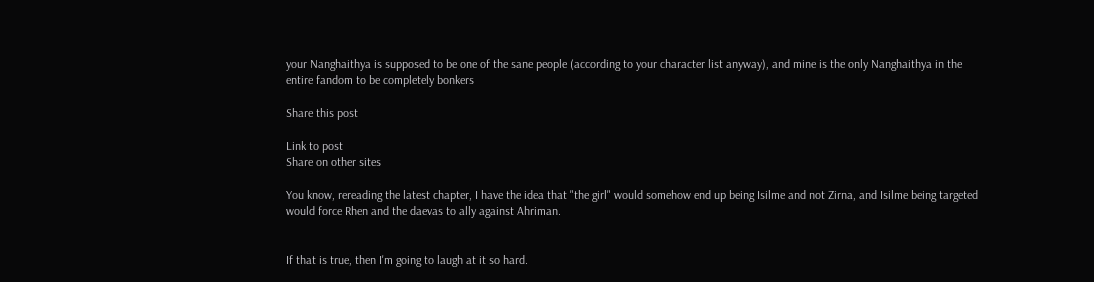your Nanghaithya is supposed to be one of the sane people (according to your character list anyway), and mine is the only Nanghaithya in the entire fandom to be completely bonkers

Share this post

Link to post
Share on other sites

You know, rereading the latest chapter, I have the idea that "the girl" would somehow end up being Isilme and not Zirna, and Isilme being targeted would force Rhen and the daevas to ally against Ahriman.


If that is true, then I'm going to laugh at it so hard.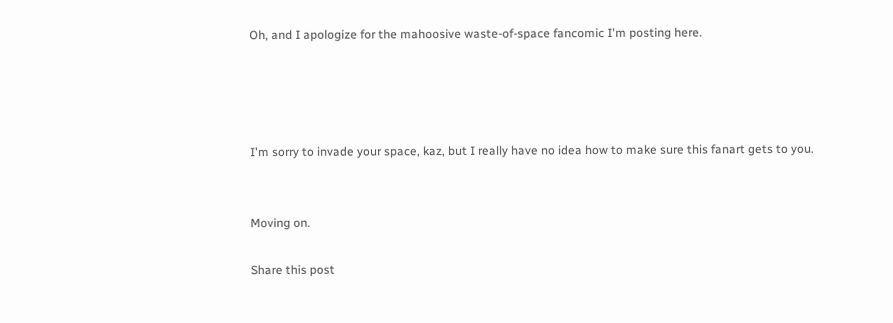Oh, and I apologize for the mahoosive waste-of-space fancomic I'm posting here.




I'm sorry to invade your space, kaz, but I really have no idea how to make sure this fanart gets to you.


Moving on.

Share this post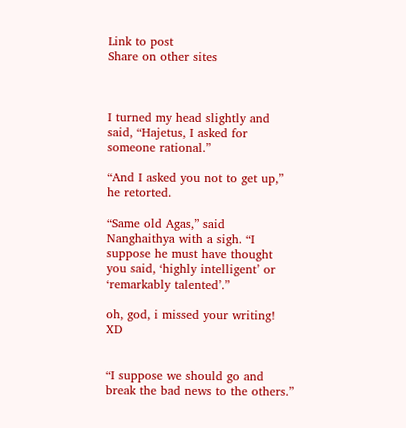Link to post
Share on other sites



I turned my head slightly and said, “Hajetus, I asked for someone rational.”

“And I asked you not to get up,” he retorted.

“Same old Agas,” said Nanghaithya with a sigh. “I suppose he must have thought you said, ‘highly intelligent’ or ‘remarkably talented’.”

oh, god, i missed your writing! XD


“I suppose we should go and break the bad news to the others.”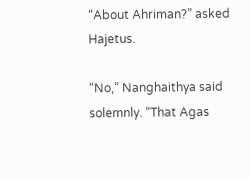“About Ahriman?” asked Hajetus.

“No,” Nanghaithya said solemnly. “That Agas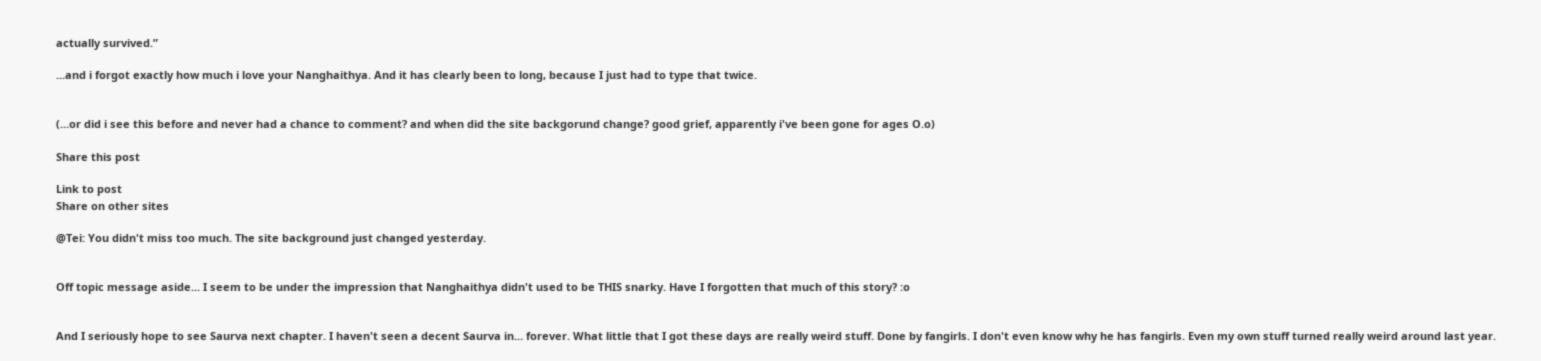actually survived.”

...and i forgot exactly how much i love your Nanghaithya. And it has clearly been to long, because I just had to type that twice.


(...or did i see this before and never had a chance to comment? and when did the site backgorund change? good grief, apparently i've been gone for ages O.o)

Share this post

Link to post
Share on other sites

@Tei: You didn't miss too much. The site background just changed yesterday.


Off topic message aside... I seem to be under the impression that Nanghaithya didn't used to be THIS snarky. Have I forgotten that much of this story? :o


And I seriously hope to see Saurva next chapter. I haven't seen a decent Saurva in... forever. What little that I got these days are really weird stuff. Done by fangirls. I don't even know why he has fangirls. Even my own stuff turned really weird around last year.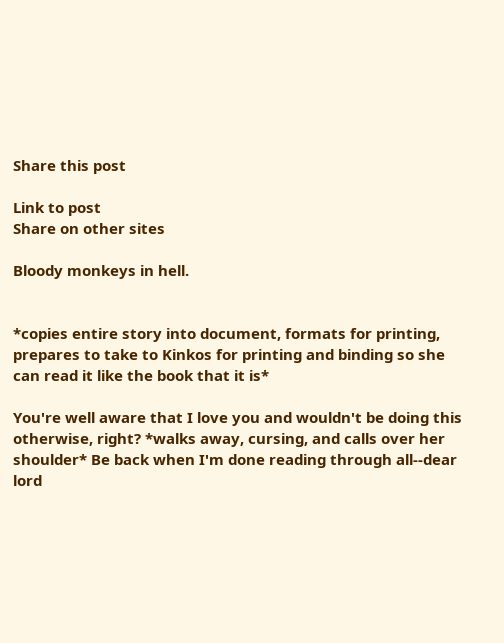Share this post

Link to post
Share on other sites

Bloody monkeys in hell.


*copies entire story into document, formats for printing, prepares to take to Kinkos for printing and binding so she can read it like the book that it is*

You're well aware that I love you and wouldn't be doing this otherwise, right? *walks away, cursing, and calls over her shoulder* Be back when I'm done reading through all--dear lord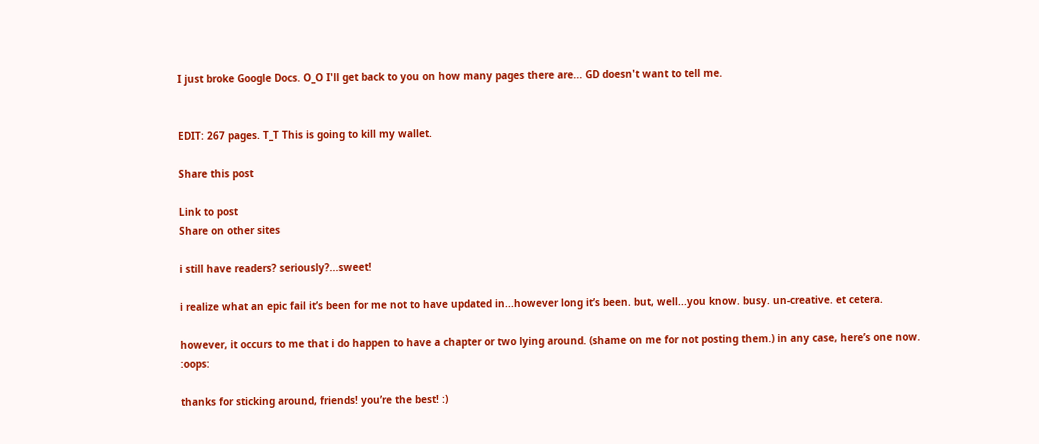I just broke Google Docs. O_O I'll get back to you on how many pages there are... GD doesn't want to tell me.


EDIT: 267 pages. T_T This is going to kill my wallet.

Share this post

Link to post
Share on other sites

i still have readers? seriously?...sweet!

i realize what an epic fail it’s been for me not to have updated in...however long it’s been. but, well...you know. busy. un-creative. et cetera.

however, it occurs to me that i do happen to have a chapter or two lying around. (shame on me for not posting them.) in any case, here’s one now. :oops:

thanks for sticking around, friends! you’re the best! :)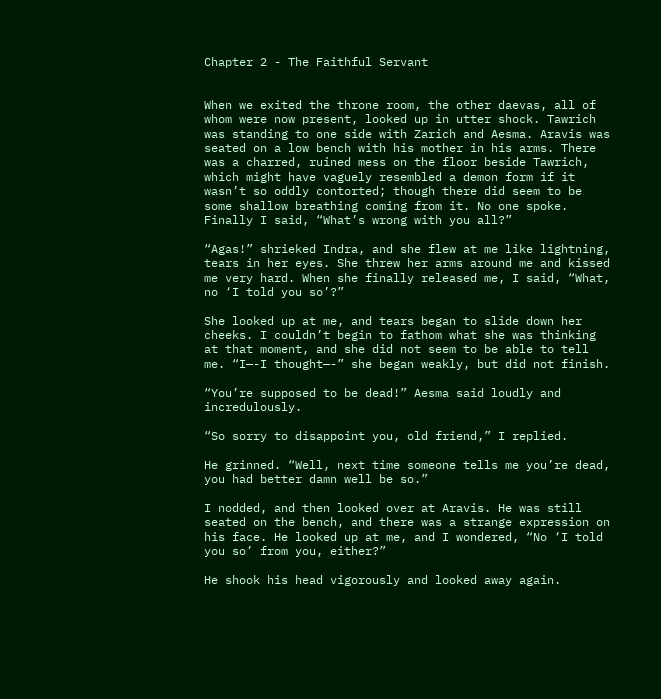Chapter 2 - The Faithful Servant


When we exited the throne room, the other daevas, all of whom were now present, looked up in utter shock. Tawrich was standing to one side with Zarich and Aesma. Aravis was seated on a low bench with his mother in his arms. There was a charred, ruined mess on the floor beside Tawrich, which might have vaguely resembled a demon form if it wasn’t so oddly contorted; though there did seem to be some shallow breathing coming from it. No one spoke. Finally I said, “What’s wrong with you all?”

“Agas!” shrieked Indra, and she flew at me like lightning, tears in her eyes. She threw her arms around me and kissed me very hard. When she finally released me, I said, “What, no ‘I told you so’?”

She looked up at me, and tears began to slide down her cheeks. I couldn’t begin to fathom what she was thinking at that moment, and she did not seem to be able to tell me. “I—-I thought—-” she began weakly, but did not finish.

“You’re supposed to be dead!” Aesma said loudly and incredulously.

“So sorry to disappoint you, old friend,” I replied.

He grinned. “Well, next time someone tells me you’re dead, you had better damn well be so.”

I nodded, and then looked over at Aravis. He was still seated on the bench, and there was a strange expression on his face. He looked up at me, and I wondered, “No ‘I told you so’ from you, either?”

He shook his head vigorously and looked away again.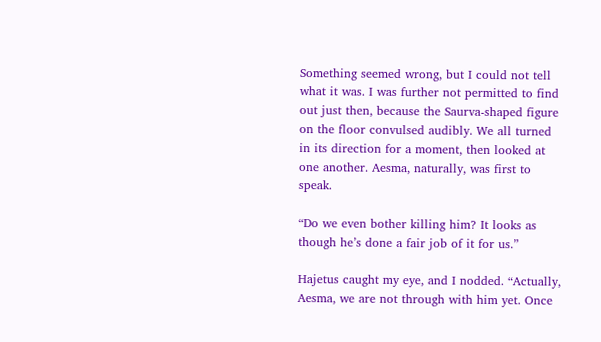Something seemed wrong, but I could not tell what it was. I was further not permitted to find out just then, because the Saurva-shaped figure on the floor convulsed audibly. We all turned in its direction for a moment, then looked at one another. Aesma, naturally, was first to speak.

“Do we even bother killing him? It looks as though he’s done a fair job of it for us.”

Hajetus caught my eye, and I nodded. “Actually, Aesma, we are not through with him yet. Once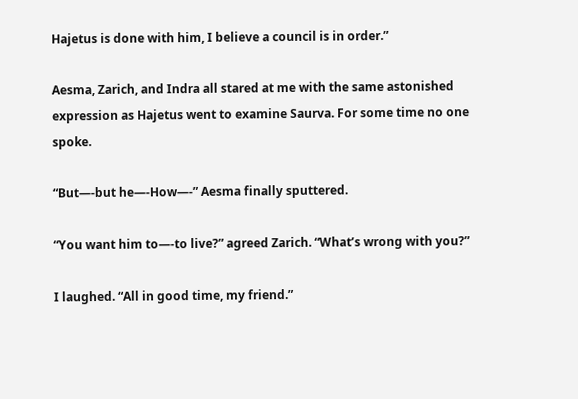Hajetus is done with him, I believe a council is in order.”

Aesma, Zarich, and Indra all stared at me with the same astonished expression as Hajetus went to examine Saurva. For some time no one spoke.

“But—-but he—-How—-” Aesma finally sputtered.

“You want him to—-to live?” agreed Zarich. “What’s wrong with you?”

I laughed. “All in good time, my friend.”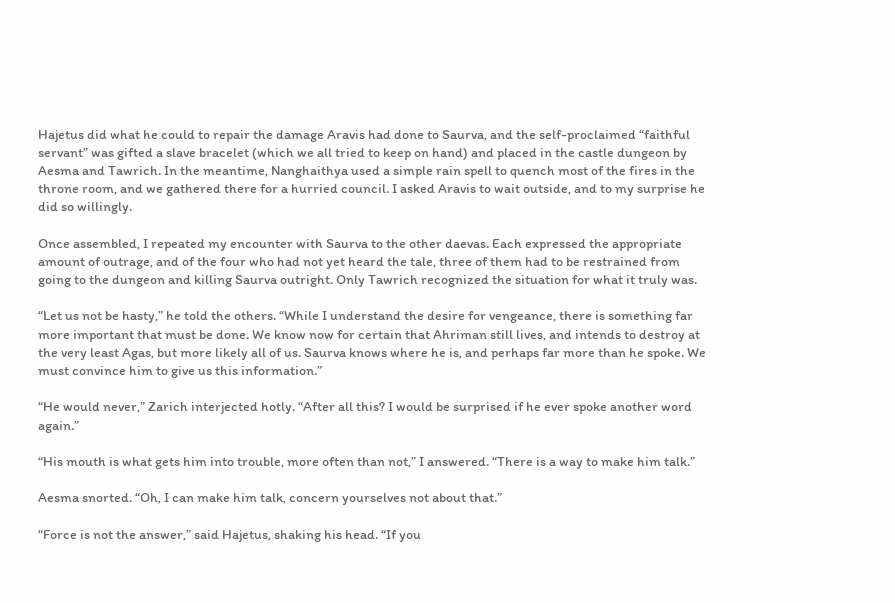Hajetus did what he could to repair the damage Aravis had done to Saurva, and the self-proclaimed “faithful servant” was gifted a slave bracelet (which we all tried to keep on hand) and placed in the castle dungeon by Aesma and Tawrich. In the meantime, Nanghaithya used a simple rain spell to quench most of the fires in the throne room, and we gathered there for a hurried council. I asked Aravis to wait outside, and to my surprise he did so willingly.

Once assembled, I repeated my encounter with Saurva to the other daevas. Each expressed the appropriate amount of outrage, and of the four who had not yet heard the tale, three of them had to be restrained from going to the dungeon and killing Saurva outright. Only Tawrich recognized the situation for what it truly was.

“Let us not be hasty,” he told the others. “While I understand the desire for vengeance, there is something far more important that must be done. We know now for certain that Ahriman still lives, and intends to destroy at the very least Agas, but more likely all of us. Saurva knows where he is, and perhaps far more than he spoke. We must convince him to give us this information.”

“He would never,” Zarich interjected hotly. “After all this? I would be surprised if he ever spoke another word again.”

“His mouth is what gets him into trouble, more often than not,” I answered. “There is a way to make him talk.”

Aesma snorted. “Oh, I can make him talk, concern yourselves not about that.”

“Force is not the answer,” said Hajetus, shaking his head. “If you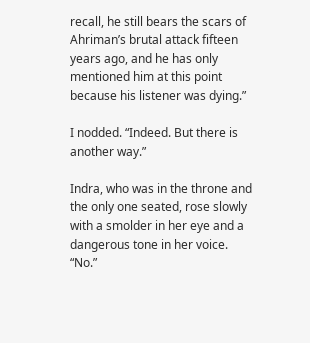recall, he still bears the scars of Ahriman’s brutal attack fifteen years ago, and he has only mentioned him at this point because his listener was dying.”

I nodded. “Indeed. But there is another way.”

Indra, who was in the throne and the only one seated, rose slowly with a smolder in her eye and a dangerous tone in her voice. “No.”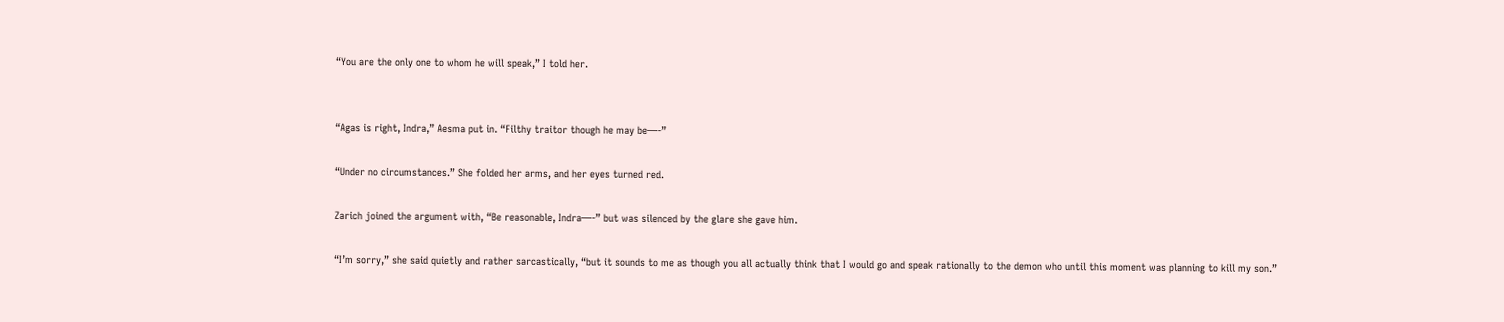“You are the only one to whom he will speak,” I told her.


“Agas is right, Indra,” Aesma put in. “Filthy traitor though he may be—-”

“Under no circumstances.” She folded her arms, and her eyes turned red.

Zarich joined the argument with, “Be reasonable, Indra—-” but was silenced by the glare she gave him.

“I’m sorry,” she said quietly and rather sarcastically, “but it sounds to me as though you all actually think that I would go and speak rationally to the demon who until this moment was planning to kill my son.”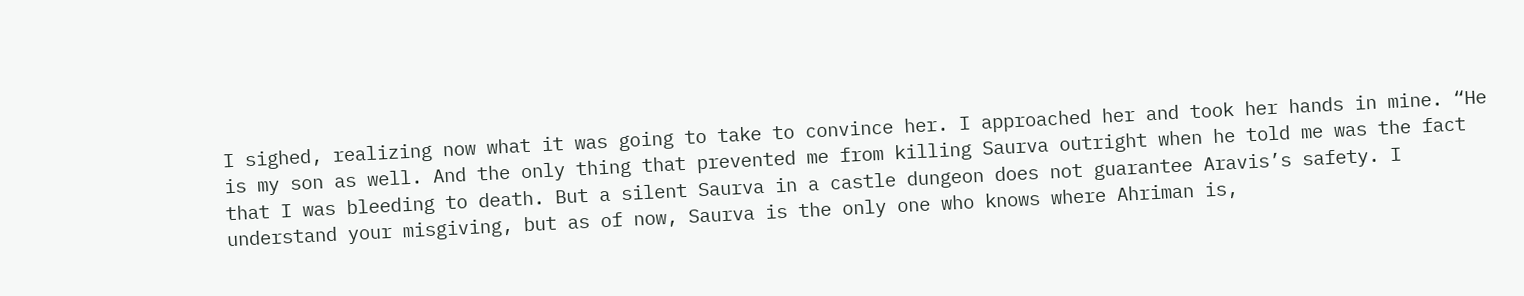I sighed, realizing now what it was going to take to convince her. I approached her and took her hands in mine. “He is my son as well. And the only thing that prevented me from killing Saurva outright when he told me was the fact that I was bleeding to death. But a silent Saurva in a castle dungeon does not guarantee Aravis’s safety. I understand your misgiving, but as of now, Saurva is the only one who knows where Ahriman is,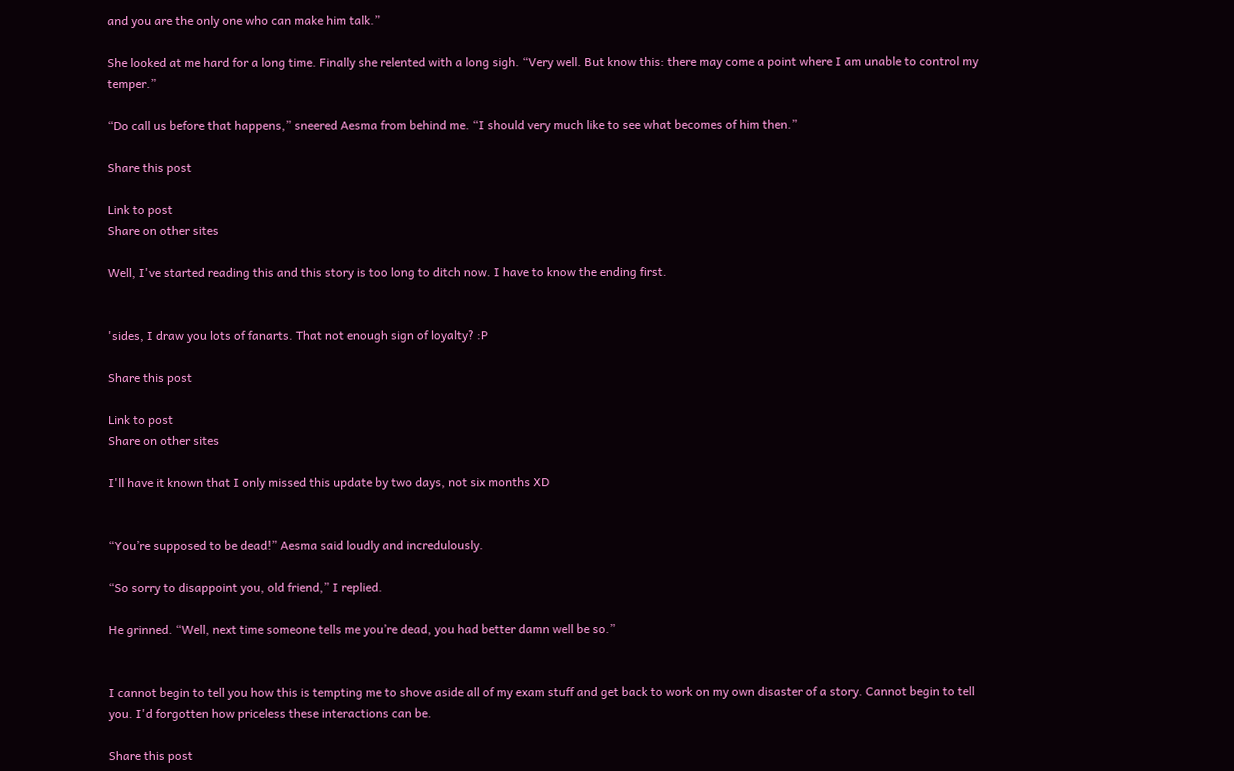and you are the only one who can make him talk.”

She looked at me hard for a long time. Finally she relented with a long sigh. “Very well. But know this: there may come a point where I am unable to control my temper.”

“Do call us before that happens,” sneered Aesma from behind me. “I should very much like to see what becomes of him then.”

Share this post

Link to post
Share on other sites

Well, I've started reading this and this story is too long to ditch now. I have to know the ending first.


'sides, I draw you lots of fanarts. That not enough sign of loyalty? :P

Share this post

Link to post
Share on other sites

I'll have it known that I only missed this update by two days, not six months XD


“You’re supposed to be dead!” Aesma said loudly and incredulously.

“So sorry to disappoint you, old friend,” I replied.

He grinned. “Well, next time someone tells me you’re dead, you had better damn well be so.”


I cannot begin to tell you how this is tempting me to shove aside all of my exam stuff and get back to work on my own disaster of a story. Cannot begin to tell you. I'd forgotten how priceless these interactions can be.

Share this post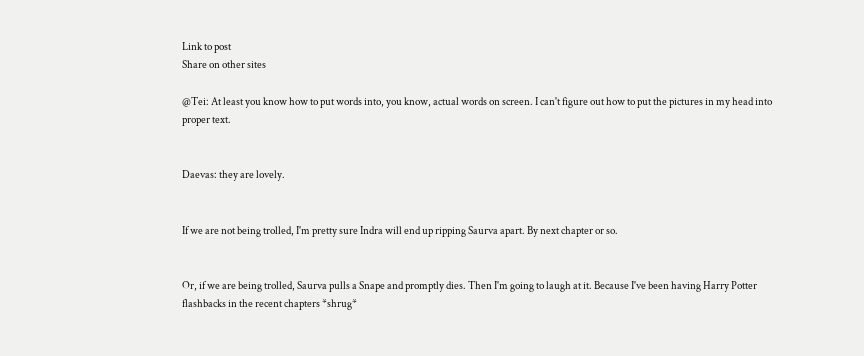Link to post
Share on other sites

@Tei: At least you know how to put words into, you know, actual words on screen. I can't figure out how to put the pictures in my head into proper text.


Daevas: they are lovely.


If we are not being trolled, I'm pretty sure Indra will end up ripping Saurva apart. By next chapter or so.


Or, if we are being trolled, Saurva pulls a Snape and promptly dies. Then I'm going to laugh at it. Because I've been having Harry Potter flashbacks in the recent chapters *shrug*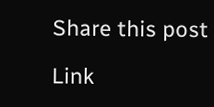Share this post

Link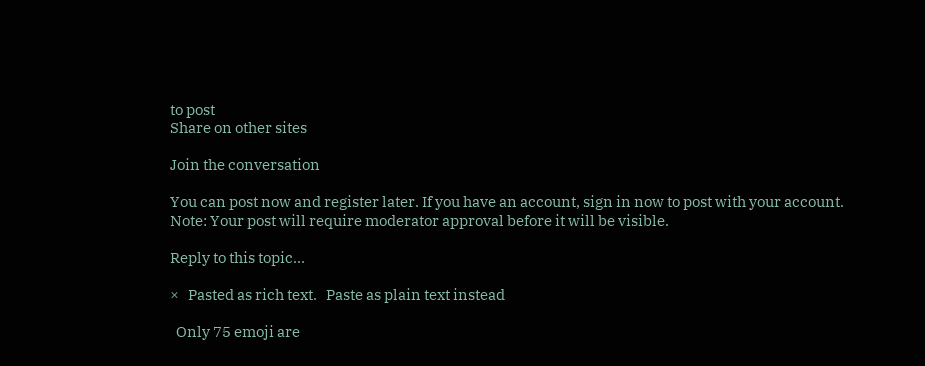to post
Share on other sites

Join the conversation

You can post now and register later. If you have an account, sign in now to post with your account.
Note: Your post will require moderator approval before it will be visible.

Reply to this topic...

×   Pasted as rich text.   Paste as plain text instead

  Only 75 emoji are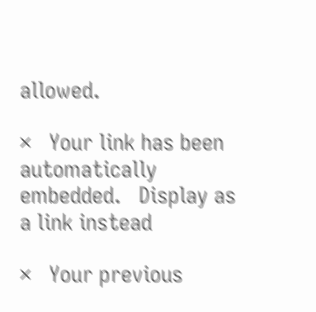allowed.

×   Your link has been automatically embedded.   Display as a link instead

×   Your previous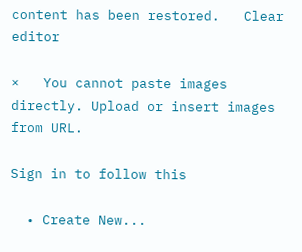content has been restored.   Clear editor

×   You cannot paste images directly. Upload or insert images from URL.

Sign in to follow this

  • Create New...